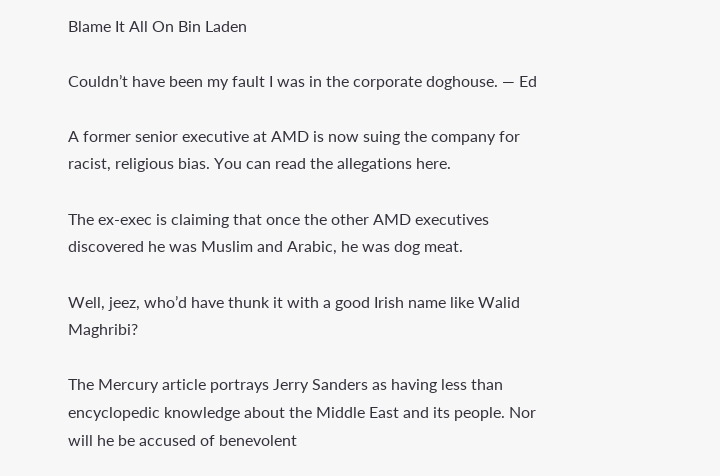Blame It All On Bin Laden

Couldn’t have been my fault I was in the corporate doghouse. — Ed

A former senior executive at AMD is now suing the company for racist, religious bias. You can read the allegations here.

The ex-exec is claiming that once the other AMD executives discovered he was Muslim and Arabic, he was dog meat.

Well, jeez, who’d have thunk it with a good Irish name like Walid Maghribi?

The Mercury article portrays Jerry Sanders as having less than encyclopedic knowledge about the Middle East and its people. Nor will he be accused of benevolent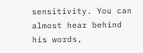sensitivity. You can almost hear behind his words,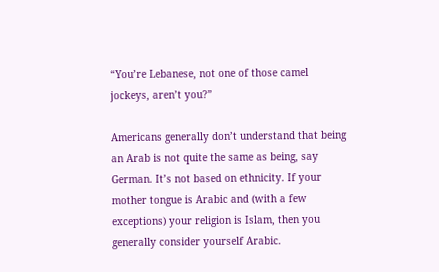“You’re Lebanese, not one of those camel jockeys, aren’t you?”

Americans generally don’t understand that being an Arab is not quite the same as being, say German. It’s not based on ethnicity. If your mother tongue is Arabic and (with a few exceptions) your religion is Islam, then you generally consider yourself Arabic.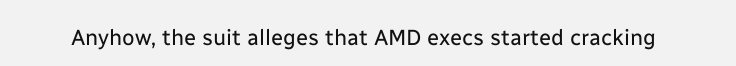Anyhow, the suit alleges that AMD execs started cracking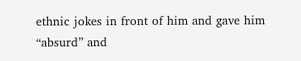ethnic jokes in front of him and gave him “absurd” and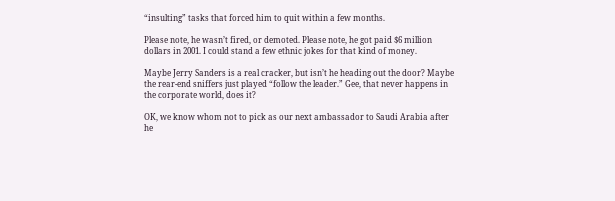“insulting” tasks that forced him to quit within a few months.

Please note, he wasn’t fired, or demoted. Please note, he got paid $6 million dollars in 2001. I could stand a few ethnic jokes for that kind of money.

Maybe Jerry Sanders is a real cracker, but isn’t he heading out the door? Maybe the rear-end sniffers just played “follow the leader.” Gee, that never happens in the corporate world, does it?

OK, we know whom not to pick as our next ambassador to Saudi Arabia after he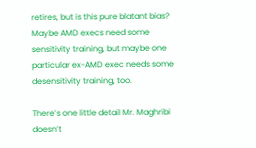retires, but is this pure blatant bias? Maybe AMD execs need some sensitivity training, but maybe one particular ex-AMD exec needs some desensitivity training, too.

There’s one little detail Mr. Maghribi doesn’t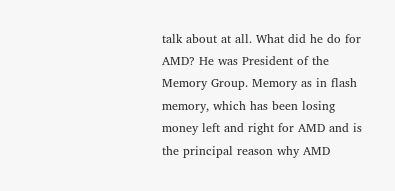talk about at all. What did he do for AMD? He was President of the Memory Group. Memory as in flash memory, which has been losing money left and right for AMD and is the principal reason why AMD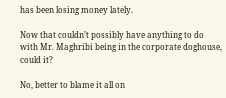has been losing money lately.

Now that couldn’t possibly have anything to do with Mr. Maghribi being in the corporate doghouse, could it?

No, better to blame it all on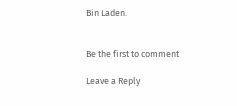Bin Laden.


Be the first to comment

Leave a Reply